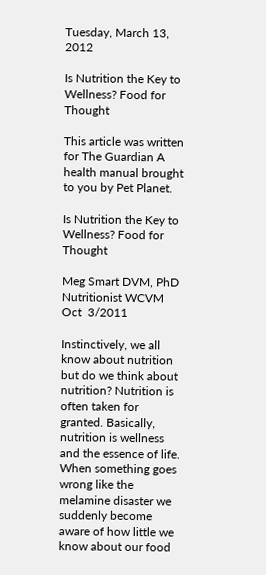Tuesday, March 13, 2012

Is Nutrition the Key to Wellness? Food for Thought

This article was written for The Guardian A health manual brought to you by Pet Planet.

Is Nutrition the Key to Wellness? Food for Thought

Meg Smart DVM, PhD Nutritionist WCVM Oct  3/2011

Instinctively, we all know about nutrition but do we think about nutrition? Nutrition is often taken for granted. Basically, nutrition is wellness and the essence of life. When something goes wrong like the melamine disaster we suddenly become aware of how little we know about our food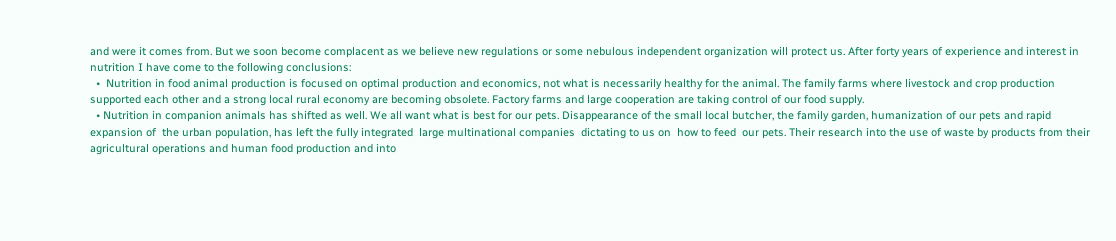and were it comes from. But we soon become complacent as we believe new regulations or some nebulous independent organization will protect us. After forty years of experience and interest in nutrition I have come to the following conclusions:
  •  Nutrition in food animal production is focused on optimal production and economics, not what is necessarily healthy for the animal. The family farms where livestock and crop production supported each other and a strong local rural economy are becoming obsolete. Factory farms and large cooperation are taking control of our food supply.
  • Nutrition in companion animals has shifted as well. We all want what is best for our pets. Disappearance of the small local butcher, the family garden, humanization of our pets and rapid expansion of  the urban population, has left the fully integrated  large multinational companies  dictating to us on  how to feed  our pets. Their research into the use of waste by products from their agricultural operations and human food production and into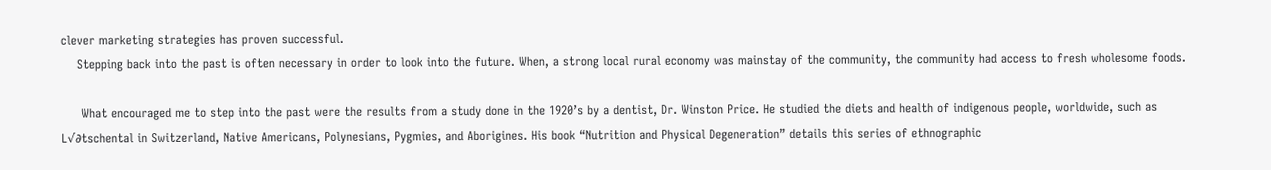clever marketing strategies has proven successful.
    Stepping back into the past is often necessary in order to look into the future. When, a strong local rural economy was mainstay of the community, the community had access to fresh wholesome foods.

     What encouraged me to step into the past were the results from a study done in the 1920’s by a dentist, Dr. Winston Price. He studied the diets and health of indigenous people, worldwide, such as L√∂tschental in Switzerland, Native Americans, Polynesians, Pygmies, and Aborigines. His book “Nutrition and Physical Degeneration” details this series of ethnographic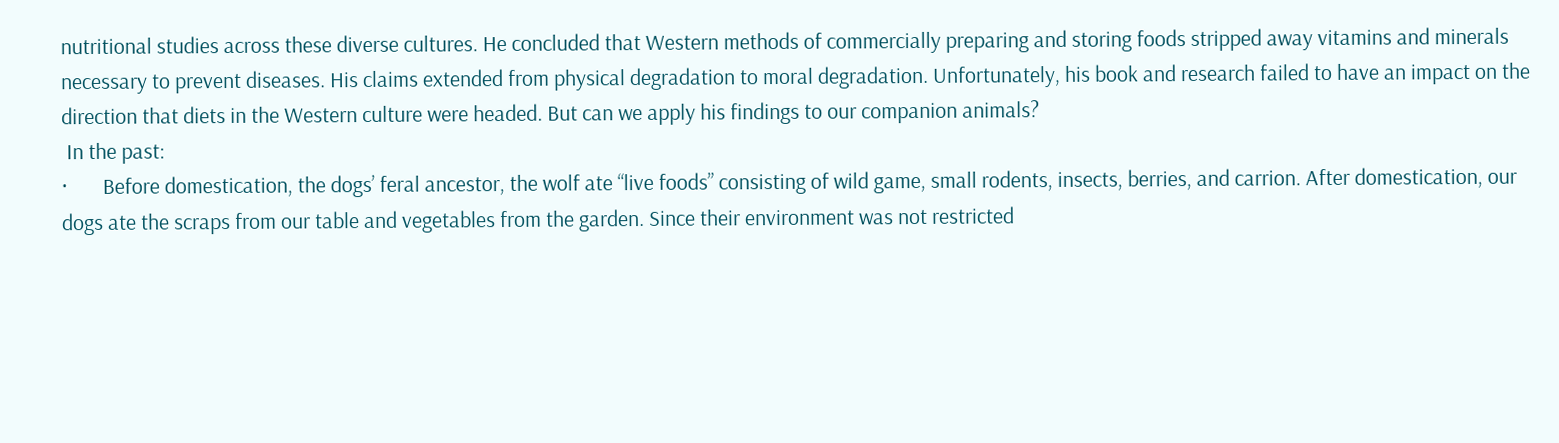nutritional studies across these diverse cultures. He concluded that Western methods of commercially preparing and storing foods stripped away vitamins and minerals necessary to prevent diseases. His claims extended from physical degradation to moral degradation. Unfortunately, his book and research failed to have an impact on the direction that diets in the Western culture were headed. But can we apply his findings to our companion animals?
 In the past:
·       Before domestication, the dogs’ feral ancestor, the wolf ate “live foods” consisting of wild game, small rodents, insects, berries, and carrion. After domestication, our dogs ate the scraps from our table and vegetables from the garden. Since their environment was not restricted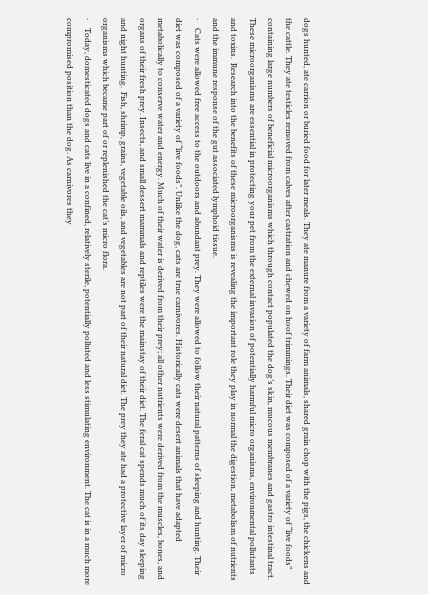dogs hunted, ate carrion or buried food for later meals. They ate manure from a variety of farm animals, shared grain chop with the pigs, the chickens and the cattle. They ate testicles removed from calves after castration and chewed on hoof trimmings. Their diet was composed of a variety of “live foods” containing large numbers of beneficial microorganisms which through contact populated the dog’s skin, mucous membranes and gastro intestinal tract. These microorganisms are essential in protecting your pet from the external invasion of potentially harmful micro organisms, environmental pollutants and toxins.  Research into the benefits of these microorganisms is revealing the important role they play in normal the digestion, metabolism of nutrients and the immune response of the gut associated lymphoid tissue.
·    Cats were allowed free access to the outdoors and abundant prey. They were allowed to follow their natural patterns of sleeping and hunting. Their diet was composed of a variety of “live foods”. Unlike the dog, cats are true carnivores. Historically cats were desert animals that have adapted metabolically to conserve water and energy. Much of their water is derived from their prey; all other nutrients were derived from the muscles, bones, and organs of their fresh prey. Insects, and small dessert mammals and reptiles were the mainstay of their diet. The feral cat spends much of its day sleeping and night hunting.  Fish, shrimp, grains, vegetable oils, and vegetables are not part of their natural diet. The prey they ate had a protective layer of micro organisms which became part of or replenished the cat’s micro flora.
·    Today, domesticated dogs and cats live in a confined, relatively sterile, potentially polluted and less stimulating environment. The cat is in a much more compromised position than the dog. As carnivores they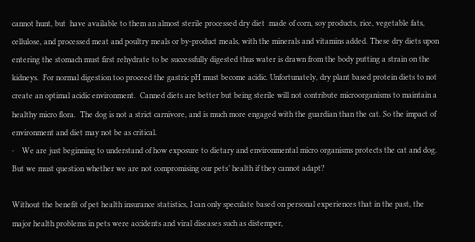cannot hunt, but  have available to them an almost sterile processed dry diet  made of corn, soy products, rice, vegetable fats, cellulose, and processed meat and poultry meals or by-product meals, with the minerals and vitamins added. These dry diets upon entering the stomach must first rehydrate to be successfully digested thus water is drawn from the body putting a strain on the kidneys.  For normal digestion too proceed the gastric pH must become acidic. Unfortunately, dry plant based protein diets to not create an optimal acidic environment.  Canned diets are better but being sterile will not contribute microorganisms to maintain a healthy micro flora.  The dog is not a strict carnivore, and is much more engaged with the guardian than the cat. So the impact of environment and diet may not be as critical.
·    We are just beginning to understand of how exposure to dietary and environmental micro organisms protects the cat and dog. But we must question whether we are not compromising our pets’ health if they cannot adapt?

Without the benefit of pet health insurance statistics, I can only speculate based on personal experiences that in the past, the major health problems in pets were accidents and viral diseases such as distemper,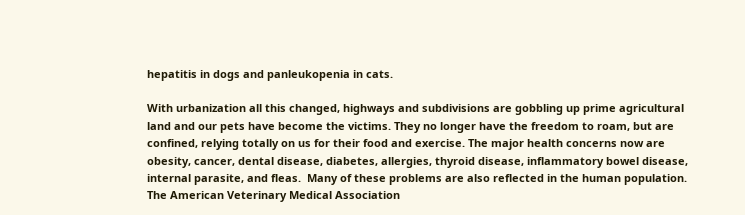hepatitis in dogs and panleukopenia in cats.

With urbanization all this changed, highways and subdivisions are gobbling up prime agricultural land and our pets have become the victims. They no longer have the freedom to roam, but are confined, relying totally on us for their food and exercise. The major health concerns now are obesity, cancer, dental disease, diabetes, allergies, thyroid disease, inflammatory bowel disease, internal parasite, and fleas.  Many of these problems are also reflected in the human population. The American Veterinary Medical Association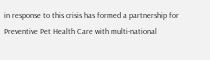in response to this crisis has formed a partnership for Preventive Pet Health Care with multi-national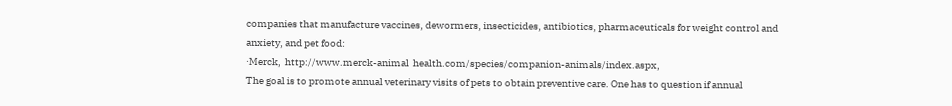companies that manufacture vaccines, dewormers, insecticides, antibiotics, pharmaceuticals for weight control and anxiety, and pet food:
·Merck,  http://www.merck-animal  health.com/species/companion-animals/index.aspx,
The goal is to promote annual veterinary visits of pets to obtain preventive care. One has to question if annual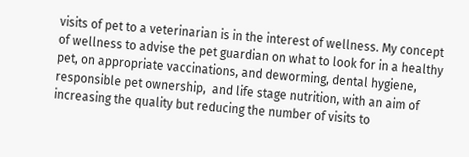visits of pet to a veterinarian is in the interest of wellness. My concept of wellness to advise the pet guardian on what to look for in a healthy pet, on appropriate vaccinations, and deworming, dental hygiene, responsible pet ownership,  and life stage nutrition, with an aim of increasing the quality but reducing the number of visits to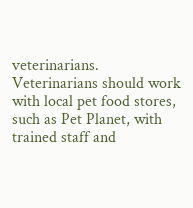veterinarians.  Veterinarians should work with local pet food stores, such as Pet Planet, with trained staff and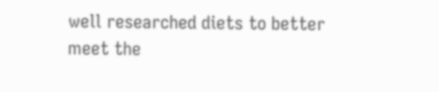well researched diets to better meet the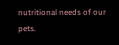nutritional needs of our pets.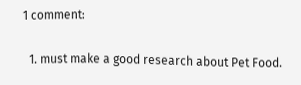1 comment:

  1. must make a good research about Pet Food.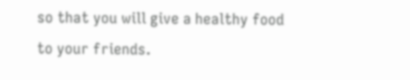so that you will give a healthy food to your friends.